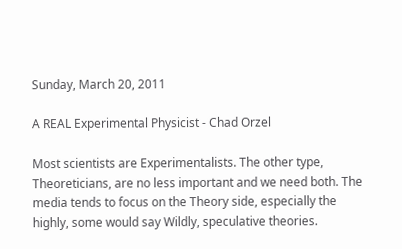Sunday, March 20, 2011

A REAL Experimental Physicist - Chad Orzel

Most scientists are Experimentalists. The other type, Theoreticians, are no less important and we need both. The media tends to focus on the Theory side, especially the highly, some would say Wildly, speculative theories.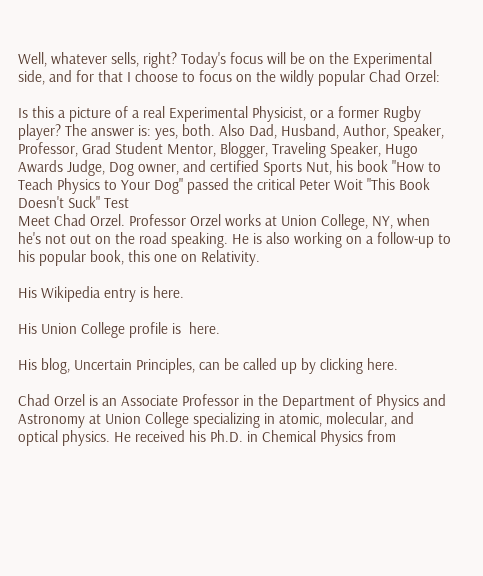Well, whatever sells, right? Today's focus will be on the Experimental side, and for that I choose to focus on the wildly popular Chad Orzel:

Is this a picture of a real Experimental Physicist, or a former Rugby player? The answer is: yes, both. Also Dad, Husband, Author, Speaker, Professor, Grad Student Mentor, Blogger, Traveling Speaker, Hugo Awards Judge, Dog owner, and certified Sports Nut, his book "How to Teach Physics to Your Dog" passed the critical Peter Woit "This Book Doesn't Suck" Test
Meet Chad Orzel. Professor Orzel works at Union College, NY, when he's not out on the road speaking. He is also working on a follow-up to his popular book, this one on Relativity.

His Wikipedia entry is here.

His Union College profile is  here.

His blog, Uncertain Principles, can be called up by clicking here.

Chad Orzel is an Associate Professor in the Department of Physics and Astronomy at Union College specializing in atomic, molecular, and optical physics. He received his Ph.D. in Chemical Physics from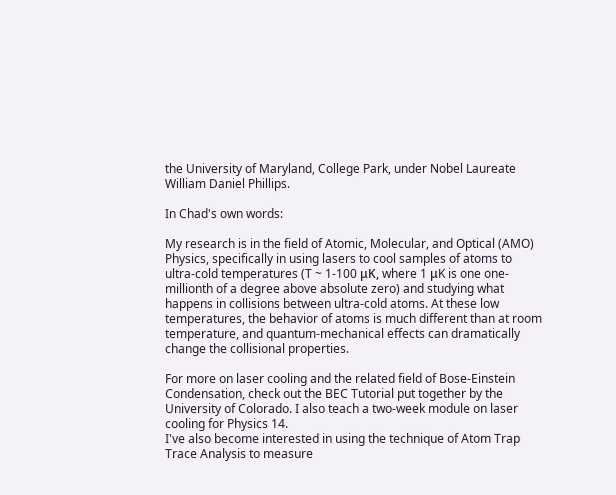the University of Maryland, College Park, under Nobel Laureate William Daniel Phillips.

In Chad's own words:

My research is in the field of Atomic, Molecular, and Optical (AMO) Physics, specifically in using lasers to cool samples of atoms to ultra-cold temperatures (T ~ 1-100 μK, where 1 μK is one one-millionth of a degree above absolute zero) and studying what happens in collisions between ultra-cold atoms. At these low temperatures, the behavior of atoms is much different than at room temperature, and quantum-mechanical effects can dramatically change the collisional properties.

For more on laser cooling and the related field of Bose-Einstein Condensation, check out the BEC Tutorial put together by the University of Colorado. I also teach a two-week module on laser cooling for Physics 14.
I've also become interested in using the technique of Atom Trap Trace Analysis to measure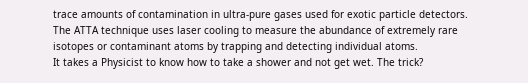trace amounts of contamination in ultra-pure gases used for exotic particle detectors. The ATTA technique uses laser cooling to measure the abundance of extremely rare isotopes or contaminant atoms by trapping and detecting individual atoms.
It takes a Physicist to know how to take a shower and not get wet. The trick?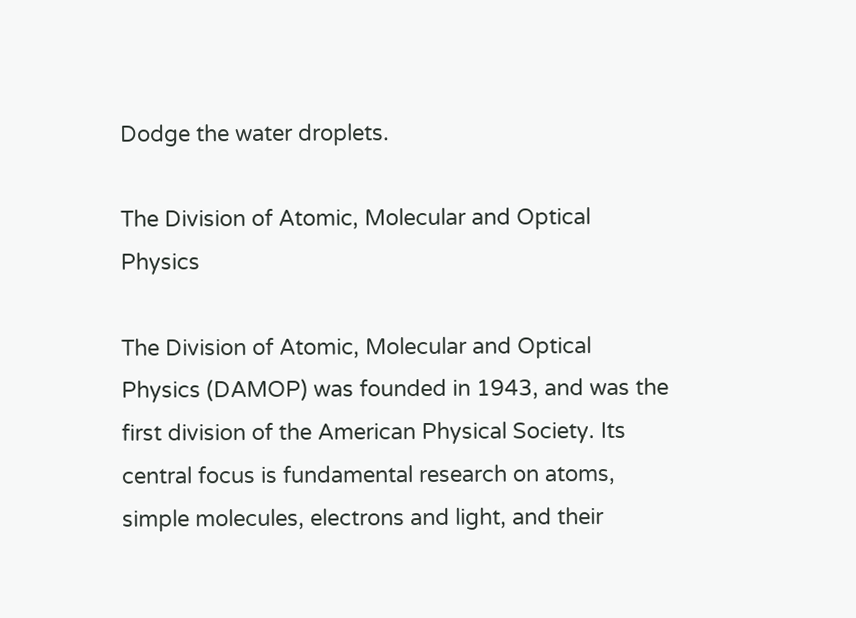Dodge the water droplets.

The Division of Atomic, Molecular and Optical Physics

The Division of Atomic, Molecular and Optical Physics (DAMOP) was founded in 1943, and was the first division of the American Physical Society. Its central focus is fundamental research on atoms, simple molecules, electrons and light, and their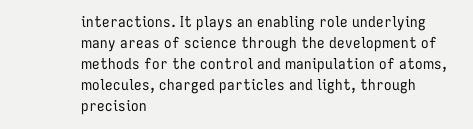interactions. It plays an enabling role underlying many areas of science through the development of methods for the control and manipulation of atoms, molecules, charged particles and light, through precision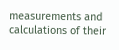measurements and calculations of their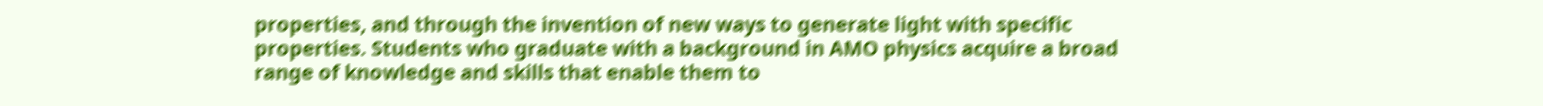properties, and through the invention of new ways to generate light with specific properties. Students who graduate with a background in AMO physics acquire a broad range of knowledge and skills that enable them to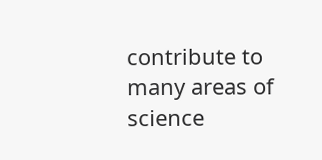contribute to many areas of science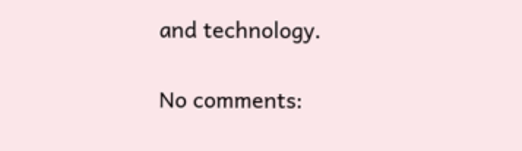and technology.

No comments: